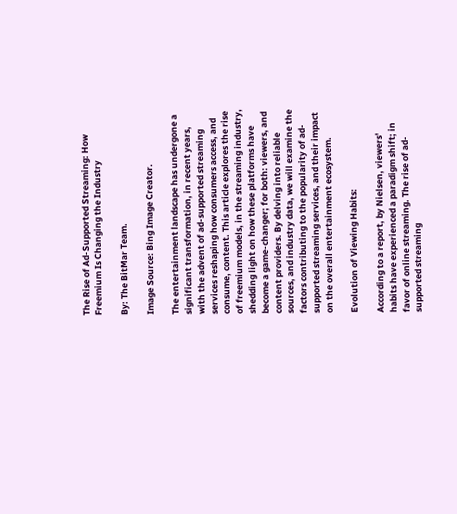The Rise of Ad-Supported Streaming: How Freemium Is Changing the Industry

By: The BitMar Team.

Image Source: Bing Image Creator.

The entertainment landscape has undergone a significant transformation, in recent years, with the advent of ad-supported streaming services reshaping how consumers access, and consume, content. This article explores the rise of freemium models, in the streaming industry, shedding light on how these platforms have become a game-changer; for both: viewers, and content providers. By delving into reliable sources, and industry data, we will examine the factors contributing to the popularity of ad-supported streaming services, and their impact on the overall entertainment ecosystem.

Evolution of Viewing Habits:

According to a report, by Nielsen, viewers' habits have experienced a paradigm shift; in favor of online streaming. The rise of ad-supported streaming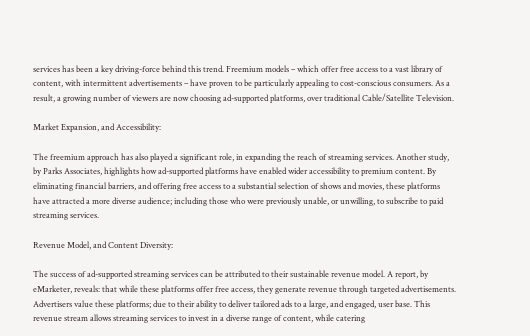services has been a key driving-force behind this trend. Freemium models – which offer free access to a vast library of content, with intermittent advertisements – have proven to be particularly appealing to cost-conscious consumers. As a result, a growing number of viewers are now choosing ad-supported platforms, over traditional Cable/Satellite Television.

Market Expansion, and Accessibility:

The freemium approach has also played a significant role, in expanding the reach of streaming services. Another study, by Parks Associates, highlights how ad-supported platforms have enabled wider accessibility to premium content. By eliminating financial barriers, and offering free access to a substantial selection of shows and movies, these platforms have attracted a more diverse audience; including those who were previously unable, or unwilling, to subscribe to paid streaming services.

Revenue Model, and Content Diversity:

The success of ad-supported streaming services can be attributed to their sustainable revenue model. A report, by eMarketer, reveals: that while these platforms offer free access, they generate revenue through targeted advertisements. Advertisers value these platforms; due to their ability to deliver tailored ads to a large, and engaged, user base. This revenue stream allows streaming services to invest in a diverse range of content, while catering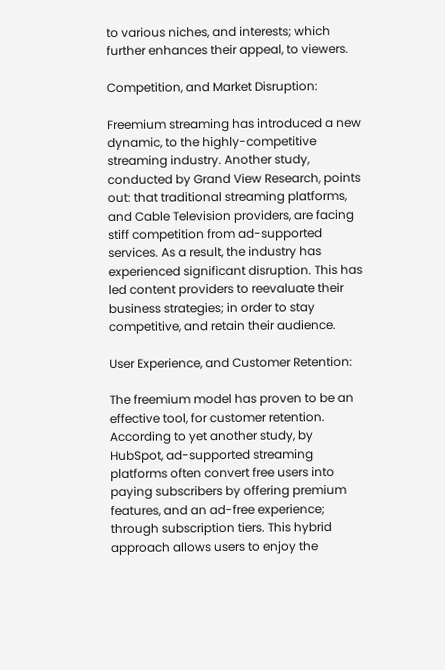to various niches, and interests; which further enhances their appeal, to viewers.

Competition, and Market Disruption:

Freemium streaming has introduced a new dynamic, to the highly-competitive streaming industry. Another study, conducted by Grand View Research, points out: that traditional streaming platforms, and Cable Television providers, are facing stiff competition from ad-supported services. As a result, the industry has experienced significant disruption. This has led content providers to reevaluate their business strategies; in order to stay competitive, and retain their audience.

User Experience, and Customer Retention:

The freemium model has proven to be an effective tool, for customer retention. According to yet another study, by HubSpot, ad-supported streaming platforms often convert free users into paying subscribers by offering premium features, and an ad-free experience; through subscription tiers. This hybrid approach allows users to enjoy the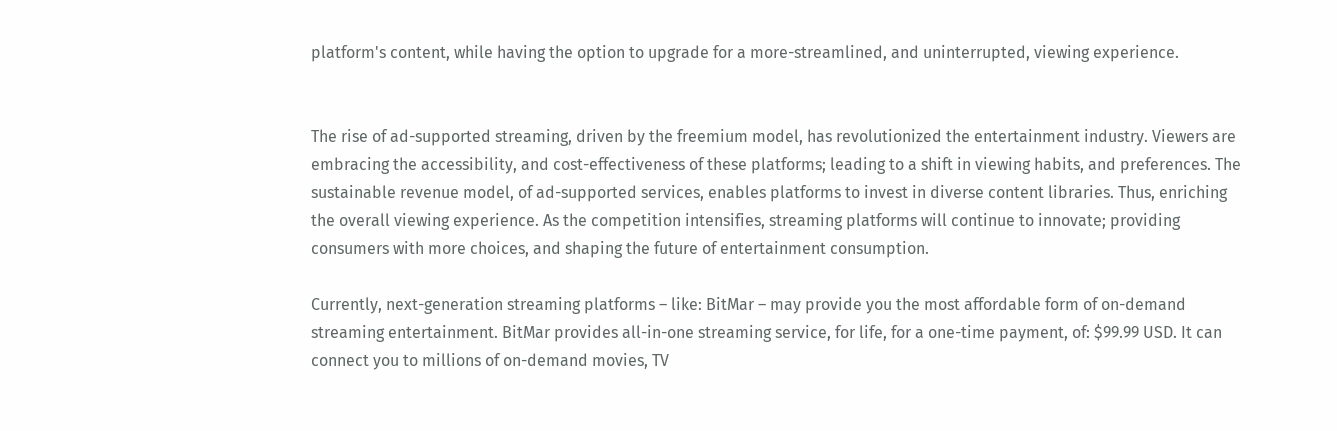platform's content, while having the option to upgrade for a more-streamlined, and uninterrupted, viewing experience.


The rise of ad-supported streaming, driven by the freemium model, has revolutionized the entertainment industry. Viewers are embracing the accessibility, and cost-effectiveness of these platforms; leading to a shift in viewing habits, and preferences. The sustainable revenue model, of ad-supported services, enables platforms to invest in diverse content libraries. Thus, enriching the overall viewing experience. As the competition intensifies, streaming platforms will continue to innovate; providing consumers with more choices, and shaping the future of entertainment consumption.

Currently, next-generation streaming platforms – like: BitMar – may provide you the most affordable form of on-demand streaming entertainment. BitMar provides all-in-one streaming service, for life, for a one-time payment, of: $99.99 USD. It can connect you to millions of on-demand movies, TV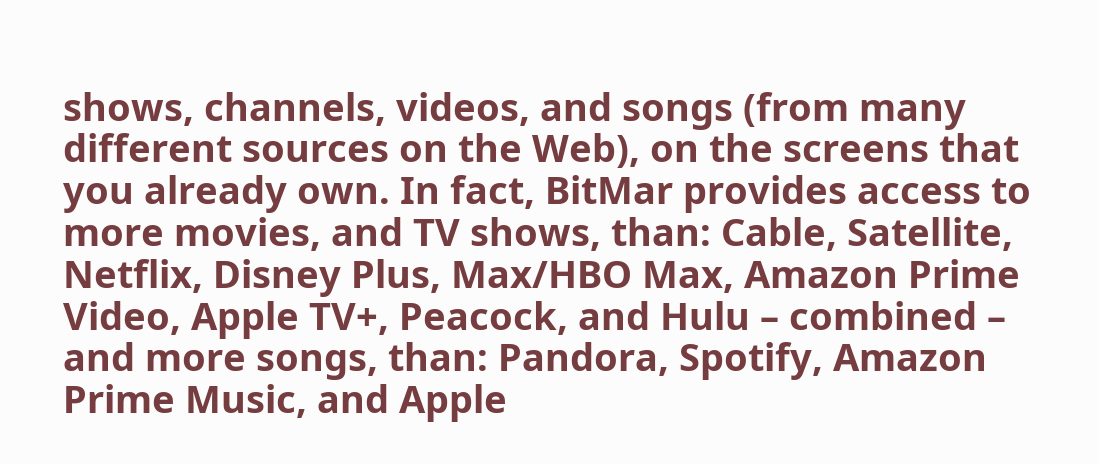shows, channels, videos, and songs (from many different sources on the Web), on the screens that you already own. In fact, BitMar provides access to more movies, and TV shows, than: Cable, Satellite, Netflix, Disney Plus, Max/HBO Max, Amazon Prime Video, Apple TV+, Peacock, and Hulu – combined – and more songs, than: Pandora, Spotify, Amazon Prime Music, and Apple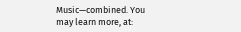Music—combined. You may learn more, at: